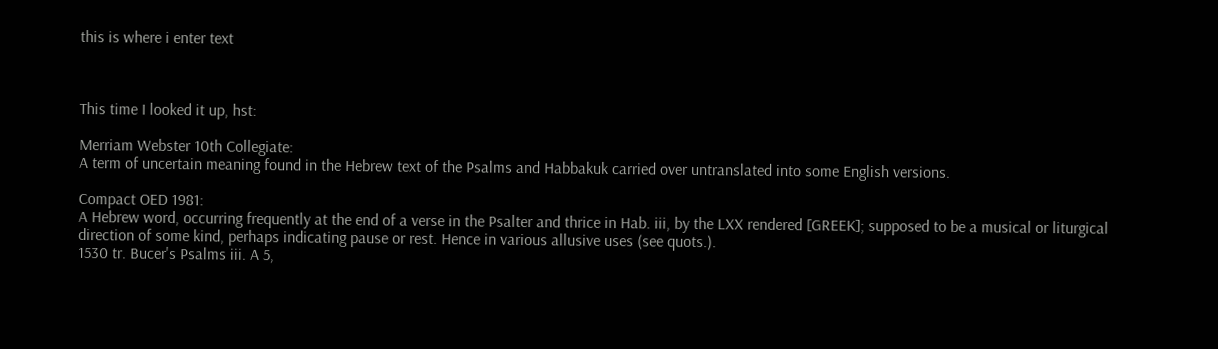this is where i enter text



This time I looked it up, hst:

Merriam Webster 10th Collegiate:
A term of uncertain meaning found in the Hebrew text of the Psalms and Habbakuk carried over untranslated into some English versions.

Compact OED 1981:
A Hebrew word, occurring frequently at the end of a verse in the Psalter and thrice in Hab. iii, by the LXX rendered [GREEK]; supposed to be a musical or liturgical direction of some kind, perhaps indicating pause or rest. Hence in various allusive uses (see quots.).
1530 tr. Bucer's Psalms iii. A 5,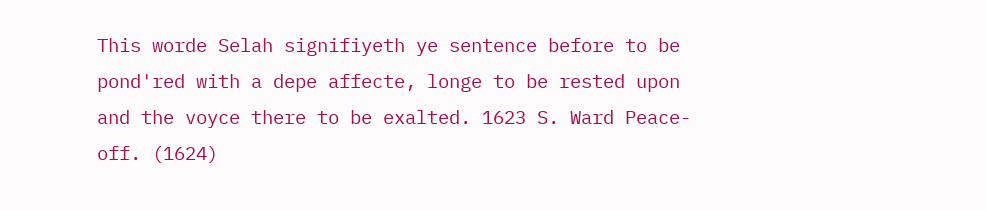This worde Selah signifiyeth ye sentence before to be pond'red with a depe affecte, longe to be rested upon and the voyce there to be exalted. 1623 S. Ward Peace-off. (1624)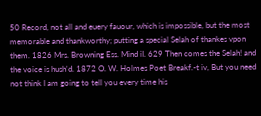50 Record, not all and euery fauour, which is impossible, but the most memorable and thankworthy; putting a special Selah of thankes vpon them. 1826 Mrs. Browning Ess. Mind iI. 629 Then comes the Selah! and the voice is hush'd. 1872 O. W. Holmes Poet Breakf.-t iv, But you need not think I am going to tell you every time his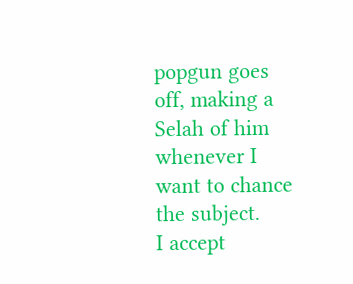popgun goes off, making a Selah of him whenever I want to chance the subject.
I accept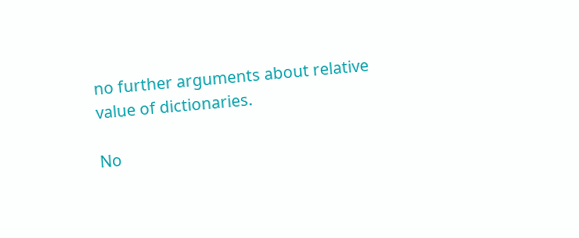no further arguments about relative value of dictionaries.

No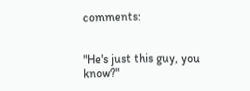comments:


"He's just this guy, you know?"